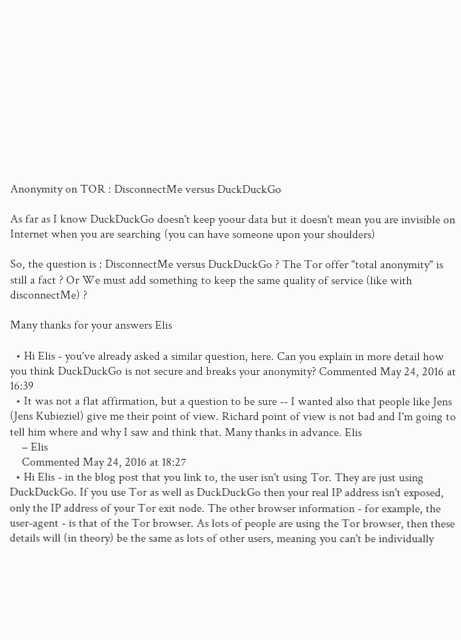Anonymity on TOR : DisconnectMe versus DuckDuckGo

As far as I know DuckDuckGo doesn't keep yoour data but it doesn't mean you are invisible on Internet when you are searching (you can have someone upon your shoulders)

So, the question is : DisconnectMe versus DuckDuckGo ? The Tor offer "total anonymity" is still a fact ? Or We must add something to keep the same quality of service (like with disconnectMe) ?

Many thanks for your answers Elis

  • Hi Elis - you've already asked a similar question, here. Can you explain in more detail how you think DuckDuckGo is not secure and breaks your anonymity? Commented May 24, 2016 at 16:39
  • It was not a flat affirmation, but a question to be sure -- I wanted also that people like Jens (Jens Kubieziel) give me their point of view. Richard point of view is not bad and I'm going to tell him where and why I saw and think that. Many thanks in advance. Elis
    – Elis
    Commented May 24, 2016 at 18:27
  • Hi Elis - in the blog post that you link to, the user isn't using Tor. They are just using DuckDuckGo. If you use Tor as well as DuckDuckGo then your real IP address isn't exposed, only the IP address of your Tor exit node. The other browser information - for example, the user-agent - is that of the Tor browser. As lots of people are using the Tor browser, then these details will (in theory) be the same as lots of other users, meaning you can't be individually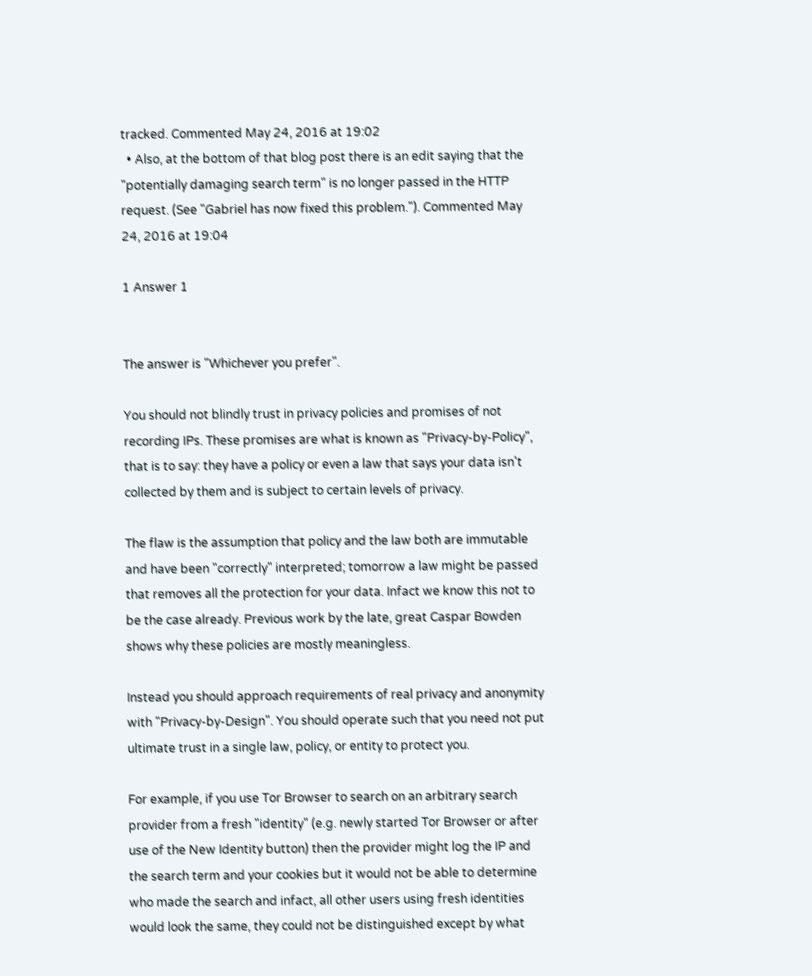tracked. Commented May 24, 2016 at 19:02
  • Also, at the bottom of that blog post there is an edit saying that the "potentially damaging search term" is no longer passed in the HTTP request. (See "Gabriel has now fixed this problem."). Commented May 24, 2016 at 19:04

1 Answer 1


The answer is "Whichever you prefer".

You should not blindly trust in privacy policies and promises of not recording IPs. These promises are what is known as "Privacy-by-Policy", that is to say: they have a policy or even a law that says your data isn't collected by them and is subject to certain levels of privacy.

The flaw is the assumption that policy and the law both are immutable and have been "correctly" interpreted; tomorrow a law might be passed that removes all the protection for your data. Infact we know this not to be the case already. Previous work by the late, great Caspar Bowden shows why these policies are mostly meaningless.

Instead you should approach requirements of real privacy and anonymity with "Privacy-by-Design". You should operate such that you need not put ultimate trust in a single law, policy, or entity to protect you.

For example, if you use Tor Browser to search on an arbitrary search provider from a fresh "identity" (e.g. newly started Tor Browser or after use of the New Identity button) then the provider might log the IP and the search term and your cookies but it would not be able to determine who made the search and infact, all other users using fresh identities would look the same, they could not be distinguished except by what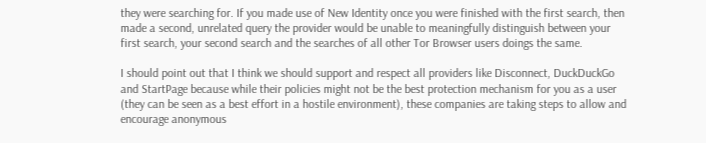they were searching for. If you made use of New Identity once you were finished with the first search, then made a second, unrelated query the provider would be unable to meaningfully distinguish between your first search, your second search and the searches of all other Tor Browser users doings the same.

I should point out that I think we should support and respect all providers like Disconnect, DuckDuckGo and StartPage because while their policies might not be the best protection mechanism for you as a user (they can be seen as a best effort in a hostile environment), these companies are taking steps to allow and encourage anonymous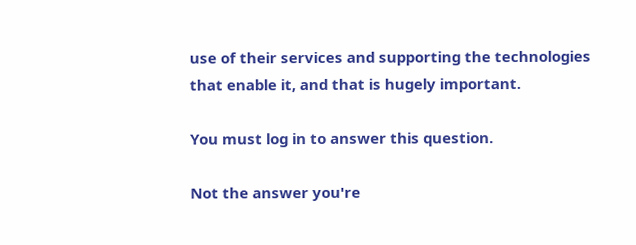use of their services and supporting the technologies that enable it, and that is hugely important.

You must log in to answer this question.

Not the answer you're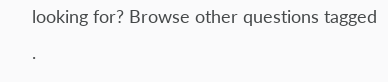looking for? Browse other questions tagged .